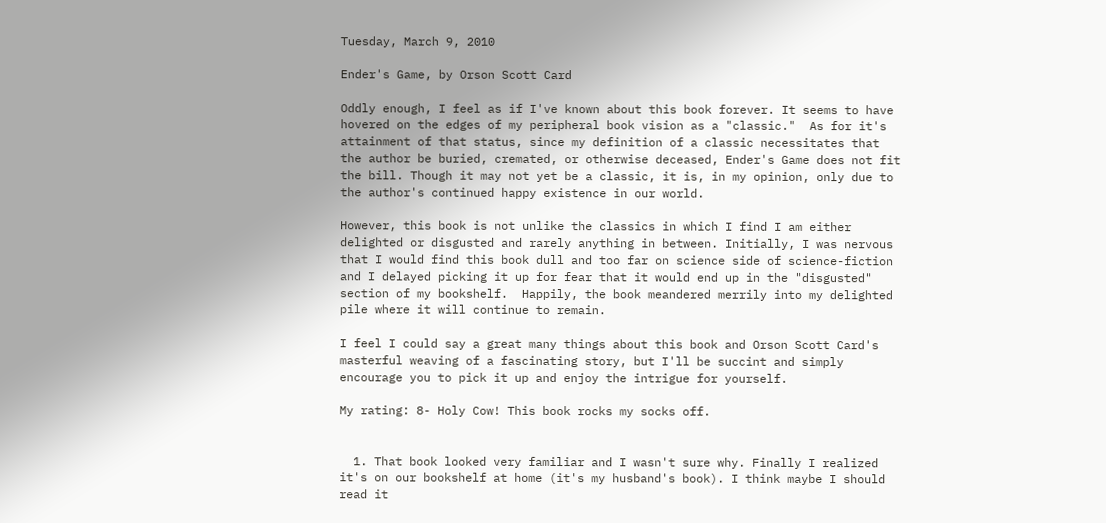Tuesday, March 9, 2010

Ender's Game, by Orson Scott Card

Oddly enough, I feel as if I've known about this book forever. It seems to have hovered on the edges of my peripheral book vision as a "classic."  As for it's attainment of that status, since my definition of a classic necessitates that the author be buried, cremated, or otherwise deceased, Ender's Game does not fit the bill. Though it may not yet be a classic, it is, in my opinion, only due to the author's continued happy existence in our world.

However, this book is not unlike the classics in which I find I am either delighted or disgusted and rarely anything in between. Initially, I was nervous that I would find this book dull and too far on science side of science-fiction and I delayed picking it up for fear that it would end up in the "disgusted" section of my bookshelf.  Happily, the book meandered merrily into my delighted pile where it will continue to remain.

I feel I could say a great many things about this book and Orson Scott Card's masterful weaving of a fascinating story, but I'll be succint and simply encourage you to pick it up and enjoy the intrigue for yourself.

My rating: 8- Holy Cow! This book rocks my socks off.


  1. That book looked very familiar and I wasn't sure why. Finally I realized it's on our bookshelf at home (it's my husband's book). I think maybe I should read it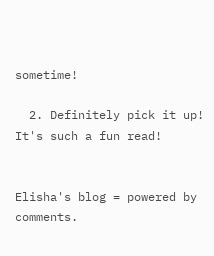sometime!

  2. Definitely pick it up! It's such a fun read!


Elisha's blog = powered by comments.